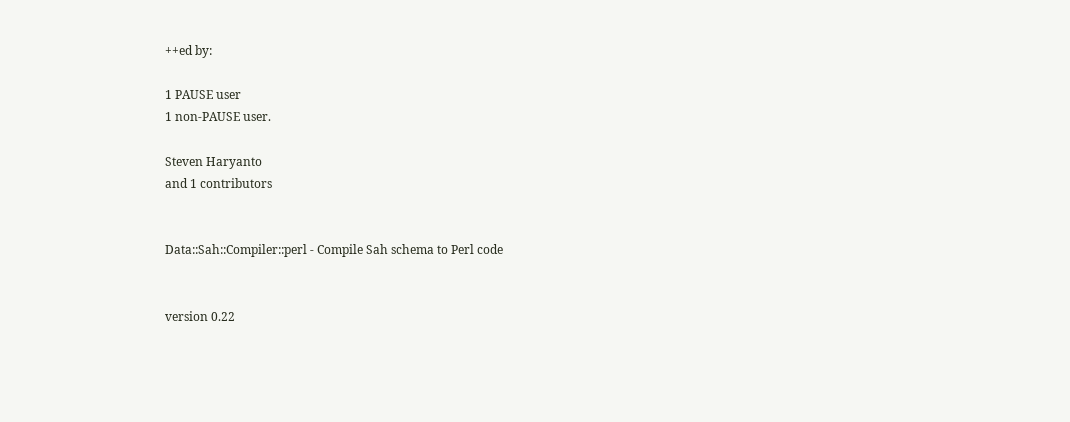++ed by:

1 PAUSE user
1 non-PAUSE user.

Steven Haryanto
and 1 contributors


Data::Sah::Compiler::perl - Compile Sah schema to Perl code


version 0.22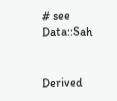# see Data::Sah


Derived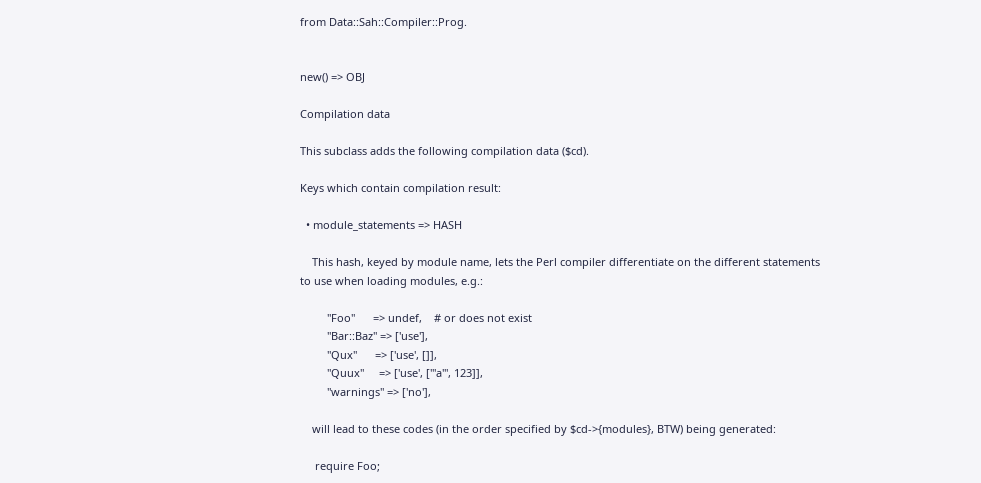from Data::Sah::Compiler::Prog.


new() => OBJ

Compilation data

This subclass adds the following compilation data ($cd).

Keys which contain compilation result:

  • module_statements => HASH

    This hash, keyed by module name, lets the Perl compiler differentiate on the different statements to use when loading modules, e.g.:

         "Foo"      => undef,    # or does not exist
         "Bar::Baz" => ['use'],
         "Qux"      => ['use', []],
         "Quux"     => ['use', ["'a'", 123]],
         "warnings" => ['no'],

    will lead to these codes (in the order specified by $cd->{modules}, BTW) being generated:

     require Foo;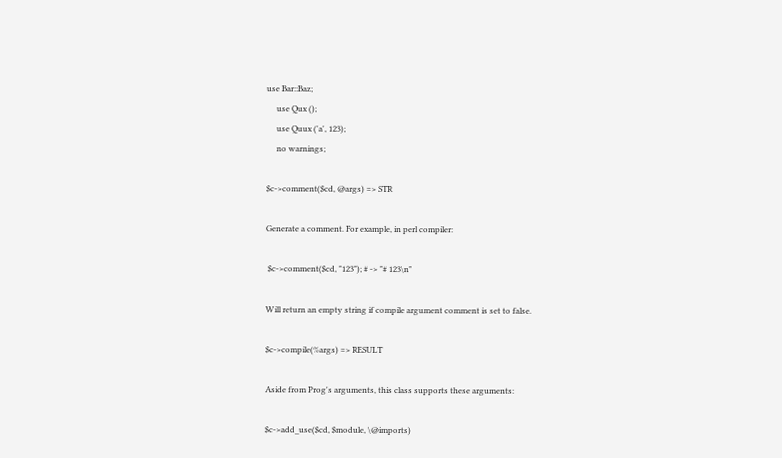use Bar::Baz;
     use Qux ();
     use Quux ('a', 123);
     no warnings;

$c->comment($cd, @args) => STR

Generate a comment. For example, in perl compiler:

 $c->comment($cd, "123"); # -> "# 123\n"

Will return an empty string if compile argument comment is set to false.

$c->compile(%args) => RESULT

Aside from Prog's arguments, this class supports these arguments:

$c->add_use($cd, $module, \@imports)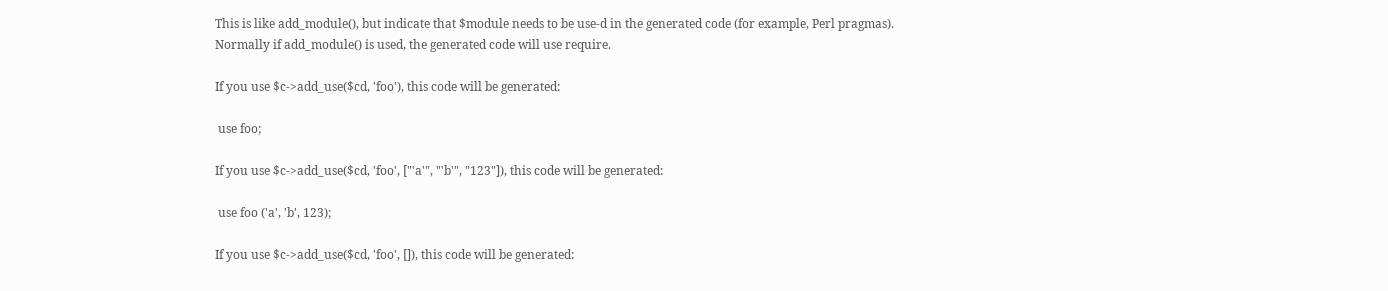This is like add_module(), but indicate that $module needs to be use-d in the generated code (for example, Perl pragmas). Normally if add_module() is used, the generated code will use require.

If you use $c->add_use($cd, 'foo'), this code will be generated:

 use foo;

If you use $c->add_use($cd, 'foo', ["'a'", "'b'", "123"]), this code will be generated:

 use foo ('a', 'b', 123);

If you use $c->add_use($cd, 'foo', []), this code will be generated: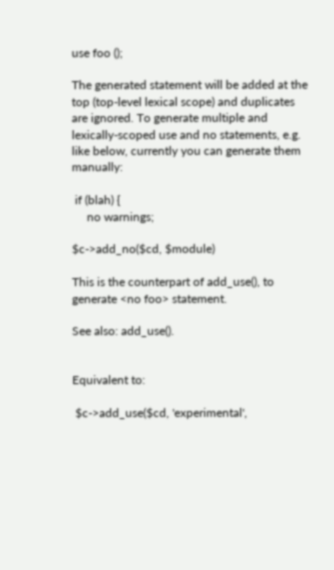use foo ();

The generated statement will be added at the top (top-level lexical scope) and duplicates are ignored. To generate multiple and lexically-scoped use and no statements, e.g. like below, currently you can generate them manually:

 if (blah) {
     no warnings;

$c->add_no($cd, $module)

This is the counterpart of add_use(), to generate <no foo> statement.

See also: add_use().


Equivalent to:

 $c->add_use($cd, 'experimental',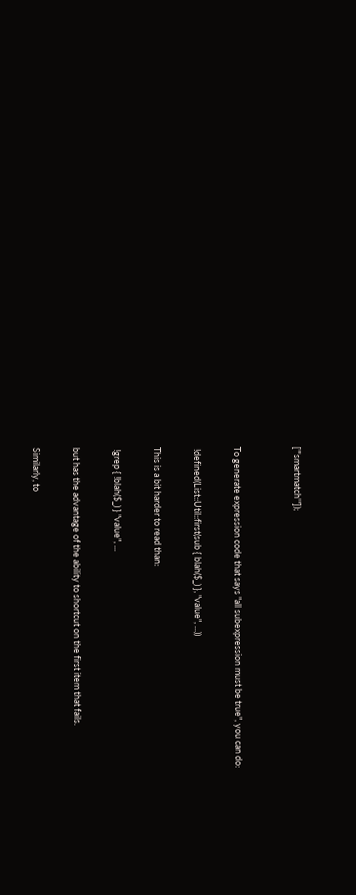["'smartmatch'"]);


To generate expression code that says "all subexpression must be true", you can do:

 !defined(List::Util::first(sub { blah($_) }, "value", ...))

This is a bit harder to read than:

 !grep { !blah($_) } "value", ...

but has the advantage of the ability to shortcut on the first item that fails.

Similarly, to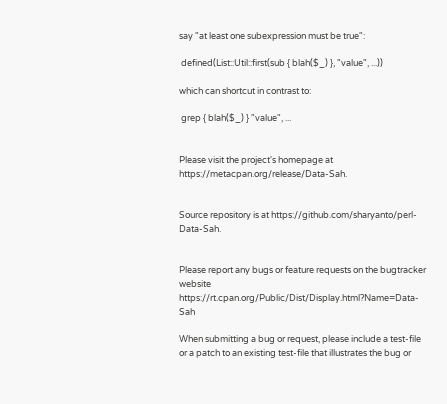say "at least one subexpression must be true":

 defined(List::Util::first(sub { blah($_) }, "value", ...))

which can shortcut in contrast to:

 grep { blah($_) } "value", ...


Please visit the project's homepage at https://metacpan.org/release/Data-Sah.


Source repository is at https://github.com/sharyanto/perl-Data-Sah.


Please report any bugs or feature requests on the bugtracker website https://rt.cpan.org/Public/Dist/Display.html?Name=Data-Sah

When submitting a bug or request, please include a test-file or a patch to an existing test-file that illustrates the bug or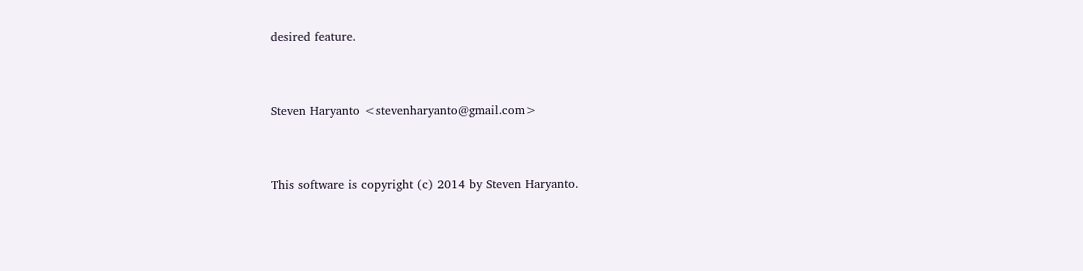desired feature.


Steven Haryanto <stevenharyanto@gmail.com>


This software is copyright (c) 2014 by Steven Haryanto.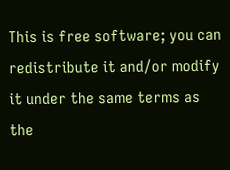This is free software; you can redistribute it and/or modify it under the same terms as the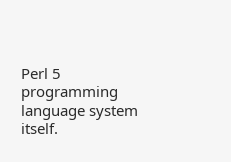Perl 5 programming language system itself.